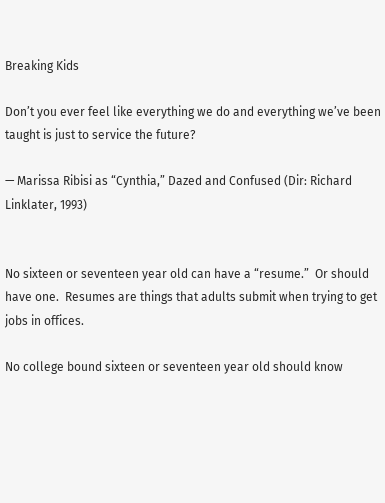Breaking Kids

Don’t you ever feel like everything we do and everything we’ve been taught is just to service the future?

— Marissa Ribisi as “Cynthia,” Dazed and Confused (Dir: Richard Linklater, 1993)


No sixteen or seventeen year old can have a “resume.”  Or should have one.  Resumes are things that adults submit when trying to get jobs in offices.

No college bound sixteen or seventeen year old should know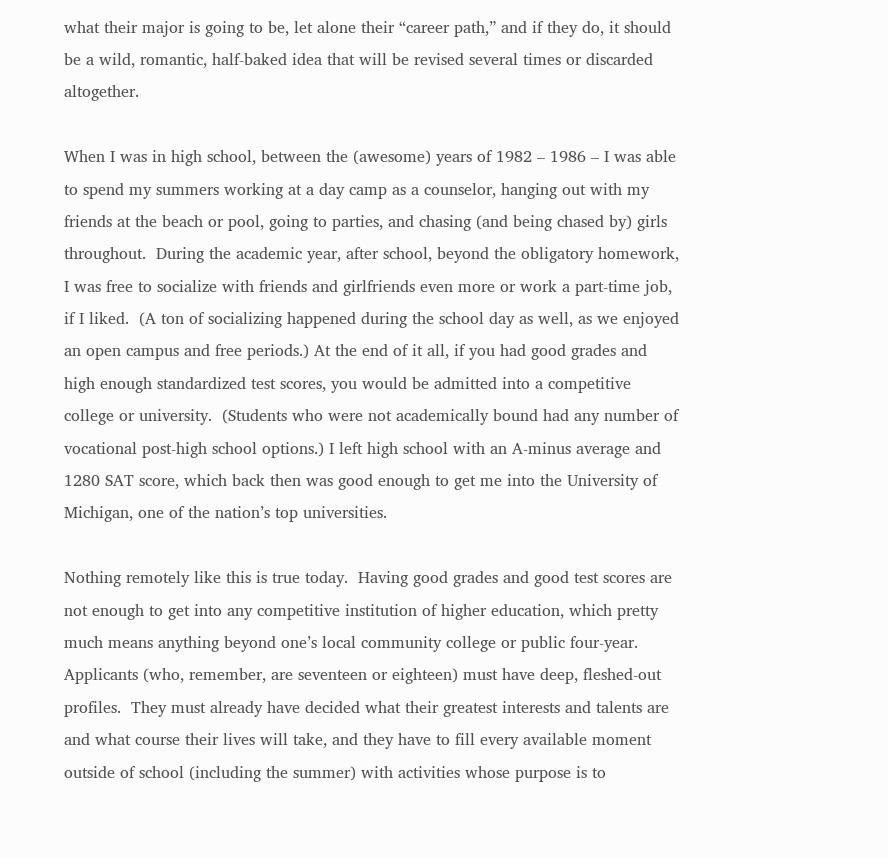what their major is going to be, let alone their “career path,” and if they do, it should be a wild, romantic, half-baked idea that will be revised several times or discarded altogether.

When I was in high school, between the (awesome) years of 1982 – 1986 – I was able to spend my summers working at a day camp as a counselor, hanging out with my friends at the beach or pool, going to parties, and chasing (and being chased by) girls throughout.  During the academic year, after school, beyond the obligatory homework, I was free to socialize with friends and girlfriends even more or work a part-time job, if I liked.  (A ton of socializing happened during the school day as well, as we enjoyed an open campus and free periods.) At the end of it all, if you had good grades and high enough standardized test scores, you would be admitted into a competitive college or university.  (Students who were not academically bound had any number of vocational post-high school options.) I left high school with an A-minus average and 1280 SAT score, which back then was good enough to get me into the University of Michigan, one of the nation’s top universities.

Nothing remotely like this is true today.  Having good grades and good test scores are not enough to get into any competitive institution of higher education, which pretty much means anything beyond one’s local community college or public four-year.  Applicants (who, remember, are seventeen or eighteen) must have deep, fleshed-out profiles.  They must already have decided what their greatest interests and talents are and what course their lives will take, and they have to fill every available moment outside of school (including the summer) with activities whose purpose is to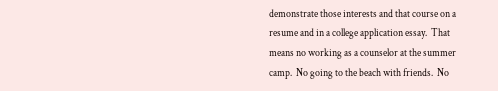demonstrate those interests and that course on a resume and in a college application essay.  That means no working as a counselor at the summer camp.  No going to the beach with friends.  No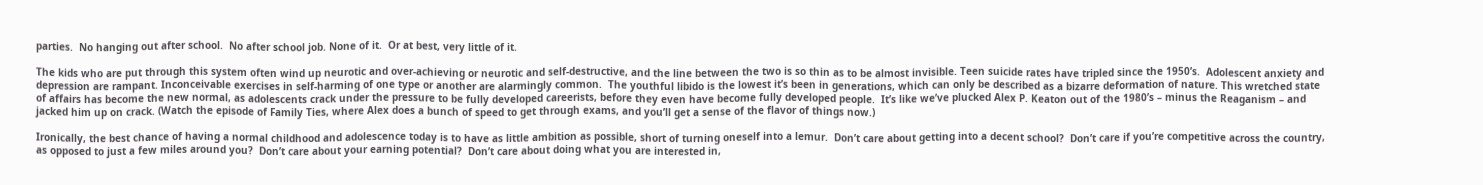parties.  No hanging out after school.  No after school job. None of it.  Or at best, very little of it.

The kids who are put through this system often wind up neurotic and over-achieving or neurotic and self-destructive, and the line between the two is so thin as to be almost invisible. Teen suicide rates have tripled since the 1950’s.  Adolescent anxiety and depression are rampant. Inconceivable exercises in self-harming of one type or another are alarmingly common.  The youthful libido is the lowest it’s been in generations, which can only be described as a bizarre deformation of nature. This wretched state of affairs has become the new normal, as adolescents crack under the pressure to be fully developed careerists, before they even have become fully developed people.  It’s like we’ve plucked Alex P. Keaton out of the 1980’s – minus the Reaganism – and jacked him up on crack. (Watch the episode of Family Ties, where Alex does a bunch of speed to get through exams, and you’ll get a sense of the flavor of things now.)

Ironically, the best chance of having a normal childhood and adolescence today is to have as little ambition as possible, short of turning oneself into a lemur.  Don’t care about getting into a decent school?  Don’t care if you’re competitive across the country, as opposed to just a few miles around you?  Don’t care about your earning potential?  Don’t care about doing what you are interested in,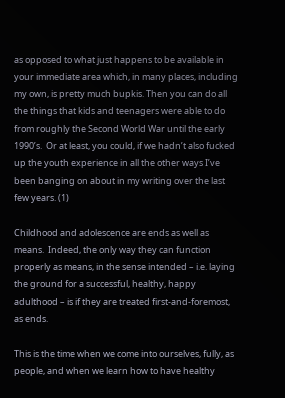as opposed to what just happens to be available in your immediate area which, in many places, including my own, is pretty much bupkis. Then you can do all the things that kids and teenagers were able to do from roughly the Second World War until the early 1990’s.  Or at least, you could, if we hadn’t also fucked up the youth experience in all the other ways I’ve been banging on about in my writing over the last few years. (1)

Childhood and adolescence are ends as well as means.  Indeed, the only way they can function properly as means, in the sense intended – i.e. laying the ground for a successful, healthy, happy adulthood – is if they are treated first-and-foremost, as ends.

This is the time when we come into ourselves, fully, as people, and when we learn how to have healthy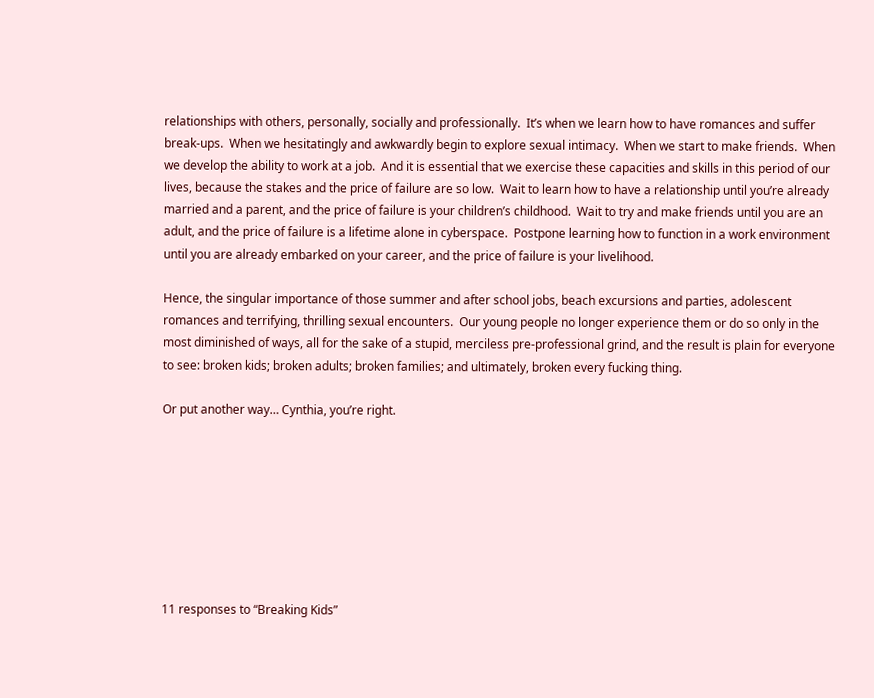relationships with others, personally, socially and professionally.  It’s when we learn how to have romances and suffer break-ups.  When we hesitatingly and awkwardly begin to explore sexual intimacy.  When we start to make friends.  When we develop the ability to work at a job.  And it is essential that we exercise these capacities and skills in this period of our lives, because the stakes and the price of failure are so low.  Wait to learn how to have a relationship until you’re already married and a parent, and the price of failure is your children’s childhood.  Wait to try and make friends until you are an adult, and the price of failure is a lifetime alone in cyberspace.  Postpone learning how to function in a work environment until you are already embarked on your career, and the price of failure is your livelihood.

Hence, the singular importance of those summer and after school jobs, beach excursions and parties, adolescent romances and terrifying, thrilling sexual encounters.  Our young people no longer experience them or do so only in the most diminished of ways, all for the sake of a stupid, merciless pre-professional grind, and the result is plain for everyone to see: broken kids; broken adults; broken families; and ultimately, broken every fucking thing.

Or put another way… Cynthia, you’re right.








11 responses to “Breaking Kids”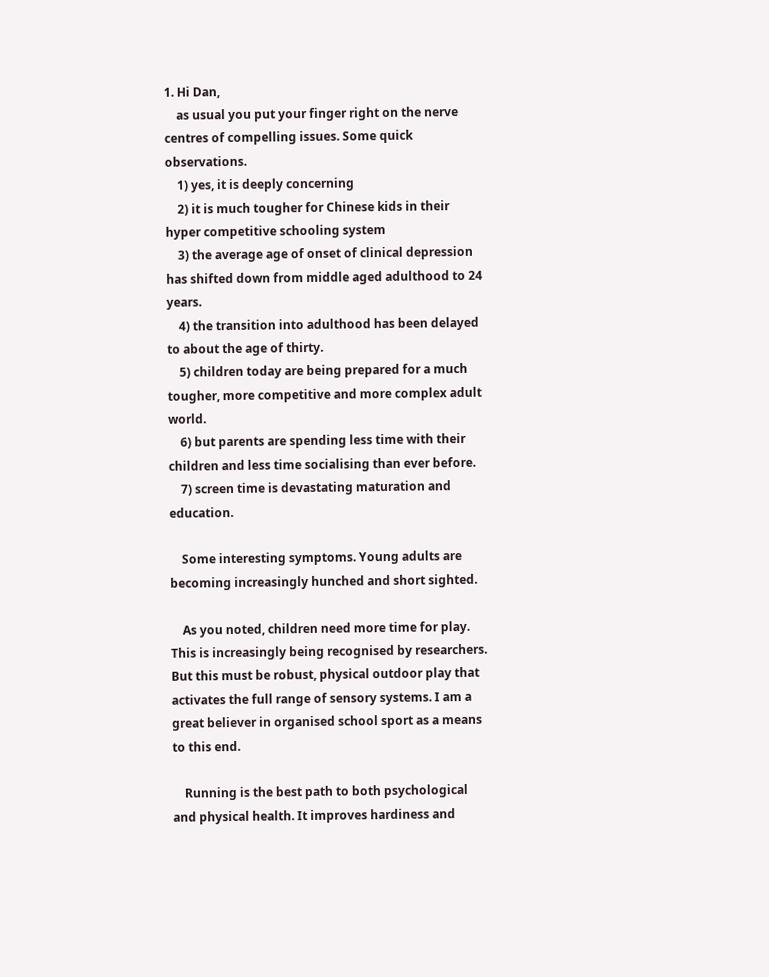1. Hi Dan,
    as usual you put your finger right on the nerve centres of compelling issues. Some quick observations.
    1) yes, it is deeply concerning
    2) it is much tougher for Chinese kids in their hyper competitive schooling system
    3) the average age of onset of clinical depression has shifted down from middle aged adulthood to 24 years.
    4) the transition into adulthood has been delayed to about the age of thirty.
    5) children today are being prepared for a much tougher, more competitive and more complex adult world.
    6) but parents are spending less time with their children and less time socialising than ever before.
    7) screen time is devastating maturation and education.

    Some interesting symptoms. Young adults are becoming increasingly hunched and short sighted.

    As you noted, children need more time for play. This is increasingly being recognised by researchers. But this must be robust, physical outdoor play that activates the full range of sensory systems. I am a great believer in organised school sport as a means to this end.

    Running is the best path to both psychological and physical health. It improves hardiness and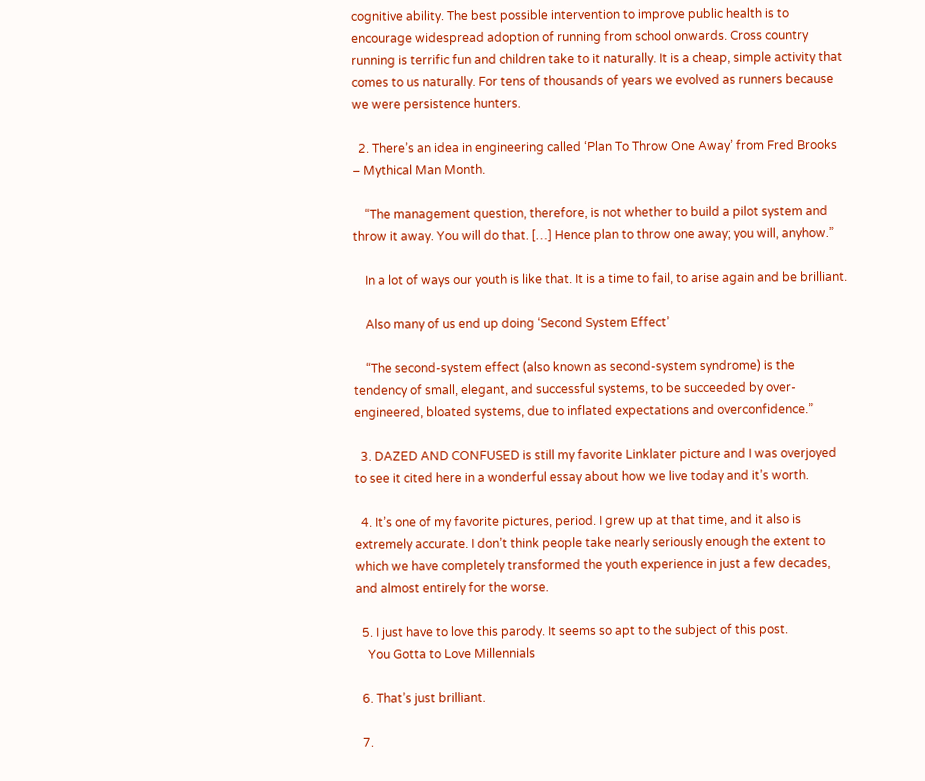cognitive ability. The best possible intervention to improve public health is to encourage widespread adoption of running from school onwards. Cross country running is terrific fun and children take to it naturally. It is a cheap, simple activity that comes to us naturally. For tens of thousands of years we evolved as runners because we were persistence hunters.

  2. There’s an idea in engineering called ‘Plan To Throw One Away’ from Fred Brooks – Mythical Man Month.

    “The management question, therefore, is not whether to build a pilot system and throw it away. You will do that. […] Hence plan to throw one away; you will, anyhow.”

    In a lot of ways our youth is like that. It is a time to fail, to arise again and be brilliant.

    Also many of us end up doing ‘Second System Effect’

    “The second-system effect (also known as second-system syndrome) is the tendency of small, elegant, and successful systems, to be succeeded by over-engineered, bloated systems, due to inflated expectations and overconfidence.”

  3. DAZED AND CONFUSED is still my favorite Linklater picture and I was overjoyed to see it cited here in a wonderful essay about how we live today and it’s worth.

  4. It’s one of my favorite pictures, period. I grew up at that time, and it also is extremely accurate. I don’t think people take nearly seriously enough the extent to which we have completely transformed the youth experience in just a few decades, and almost entirely for the worse.

  5. I just have to love this parody. It seems so apt to the subject of this post.
    You Gotta to Love Millennials

  6. That’s just brilliant.

  7.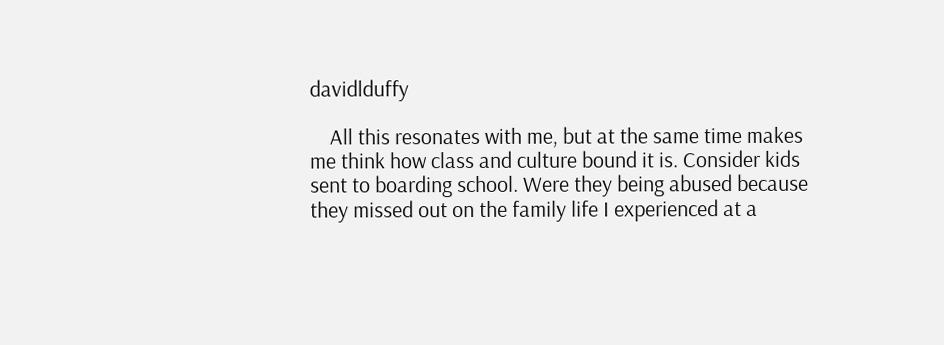davidlduffy

    All this resonates with me, but at the same time makes me think how class and culture bound it is. Consider kids sent to boarding school. Were they being abused because they missed out on the family life I experienced at a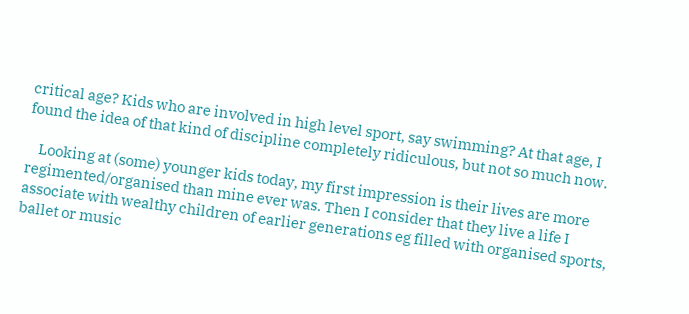critical age? Kids who are involved in high level sport, say swimming? At that age, I found the idea of that kind of discipline completely ridiculous, but not so much now.

    Looking at (some) younger kids today, my first impression is their lives are more regimented/organised than mine ever was. Then I consider that they live a life I associate with wealthy children of earlier generations eg filled with organised sports, ballet or music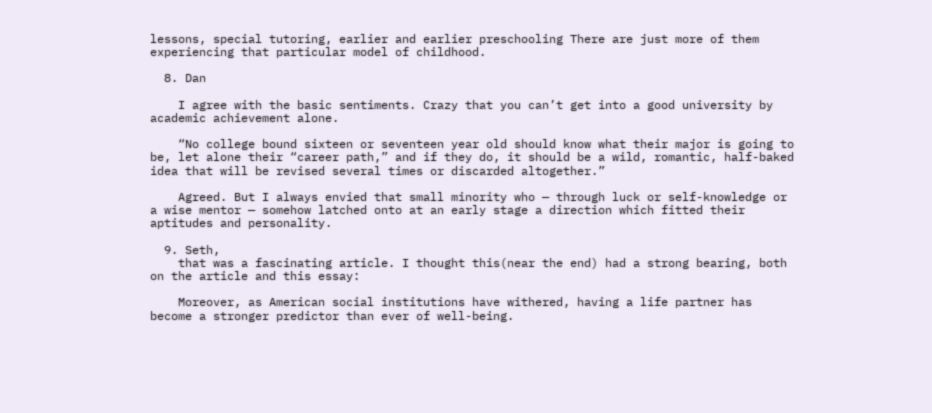lessons, special tutoring, earlier and earlier preschooling There are just more of them experiencing that particular model of childhood.

  8. Dan

    I agree with the basic sentiments. Crazy that you can’t get into a good university by academic achievement alone.

    “No college bound sixteen or seventeen year old should know what their major is going to be, let alone their “career path,” and if they do, it should be a wild, romantic, half-baked idea that will be revised several times or discarded altogether.”

    Agreed. But I always envied that small minority who — through luck or self-knowledge or a wise mentor — somehow latched onto at an early stage a direction which fitted their aptitudes and personality.

  9. Seth,
    that was a fascinating article. I thought this(near the end) had a strong bearing, both on the article and this essay:

    Moreover, as American social institutions have withered, having a life partner has become a stronger predictor than ever of well-being.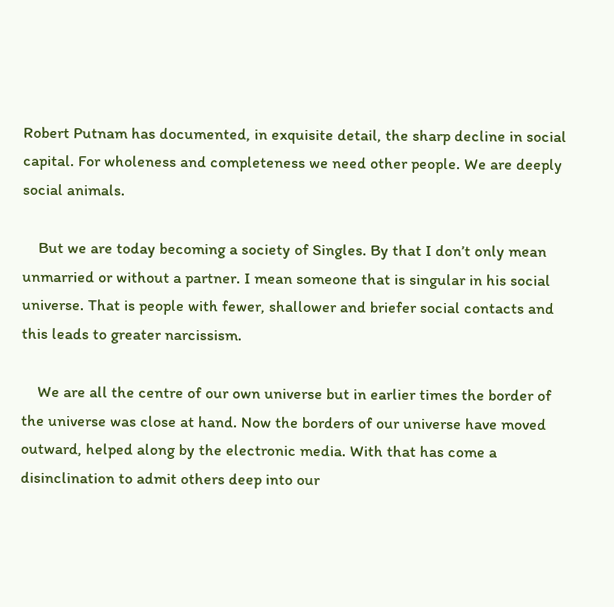Robert Putnam has documented, in exquisite detail, the sharp decline in social capital. For wholeness and completeness we need other people. We are deeply social animals.

    But we are today becoming a society of Singles. By that I don’t only mean unmarried or without a partner. I mean someone that is singular in his social universe. That is people with fewer, shallower and briefer social contacts and this leads to greater narcissism.

    We are all the centre of our own universe but in earlier times the border of the universe was close at hand. Now the borders of our universe have moved outward, helped along by the electronic media. With that has come a disinclination to admit others deep into our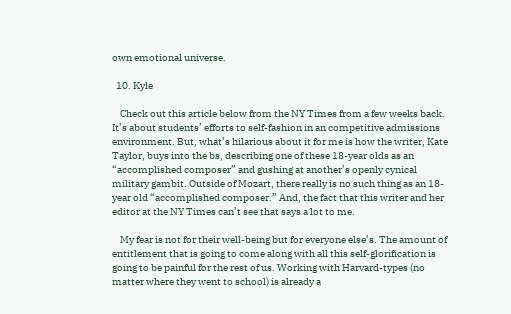own emotional universe.

  10. Kyle

    Check out this article below from the NY Times from a few weeks back. It’s about students’ efforts to self-fashion in an competitive admissions environment. But, what’s hilarious about it for me is how the writer, Kate Taylor, buys into the bs, describing one of these 18-year olds as an “accomplished composer” and gushing at another’s openly cynical military gambit. Outside of Mozart, there really is no such thing as an 18-year old “accomplished composer.” And, the fact that this writer and her editor at the NY Times can’t see that says a lot to me.

    My fear is not for their well-being but for everyone else’s. The amount of entitlement that is going to come along with all this self-glorification is going to be painful for the rest of us. Working with Harvard-types (no matter where they went to school) is already a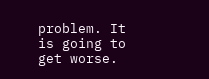problem. It is going to get worse.